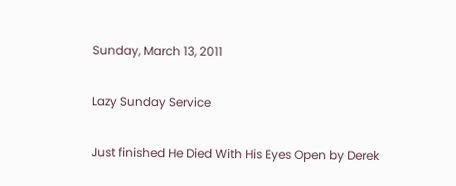Sunday, March 13, 2011

Lazy Sunday Service

Just finished He Died With His Eyes Open by Derek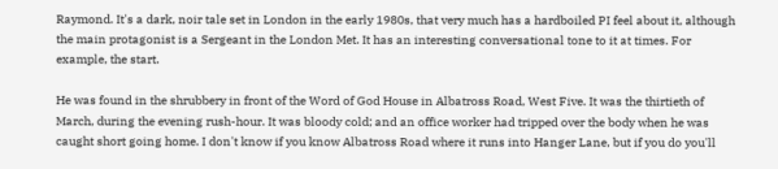Raymond. It's a dark, noir tale set in London in the early 1980s, that very much has a hardboiled PI feel about it, although the main protagonist is a Sergeant in the London Met. It has an interesting conversational tone to it at times. For example, the start.

He was found in the shrubbery in front of the Word of God House in Albatross Road, West Five. It was the thirtieth of March, during the evening rush-hour. It was bloody cold; and an office worker had tripped over the body when he was caught short going home. I don't know if you know Albatross Road where it runs into Hanger Lane, but if you do you'll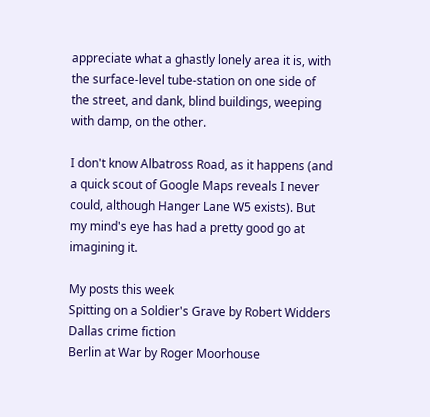appreciate what a ghastly lonely area it is, with the surface-level tube-station on one side of the street, and dank, blind buildings, weeping with damp, on the other.

I don't know Albatross Road, as it happens (and a quick scout of Google Maps reveals I never could, although Hanger Lane W5 exists). But my mind's eye has had a pretty good go at imagining it.

My posts this week
Spitting on a Soldier's Grave by Robert Widders
Dallas crime fiction
Berlin at War by Roger Moorhouse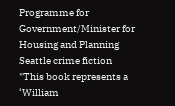Programme for Government/Minister for Housing and Planning
Seattle crime fiction
"This book represents a ‘William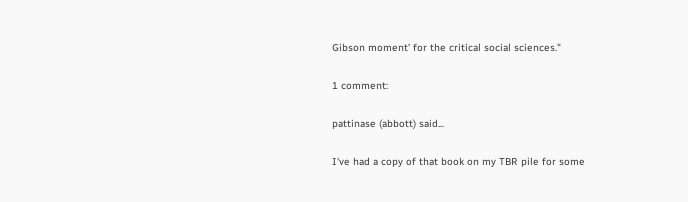Gibson moment’ for the critical social sciences."

1 comment:

pattinase (abbott) said...

I've had a copy of that book on my TBR pile for some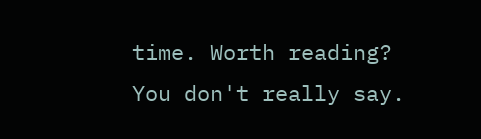time. Worth reading? You don't really say.